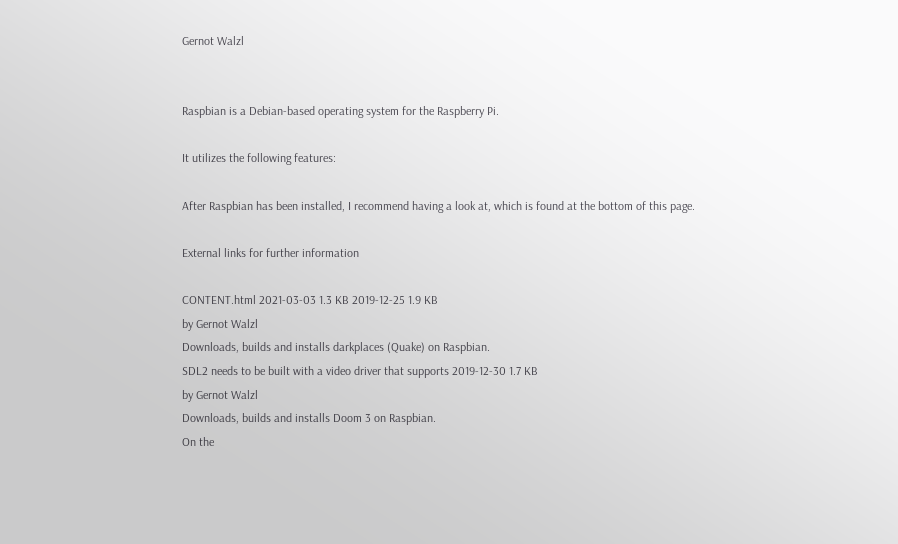Gernot Walzl


Raspbian is a Debian-based operating system for the Raspberry Pi.

It utilizes the following features:

After Raspbian has been installed, I recommend having a look at, which is found at the bottom of this page.

External links for further information

CONTENT.html 2021-03-03 1.3 KB 2019-12-25 1.9 KB
by Gernot Walzl
Downloads, builds and installs darkplaces (Quake) on Raspbian.
SDL2 needs to be built with a video driver that supports 2019-12-30 1.7 KB
by Gernot Walzl
Downloads, builds and installs Doom 3 on Raspbian.
On the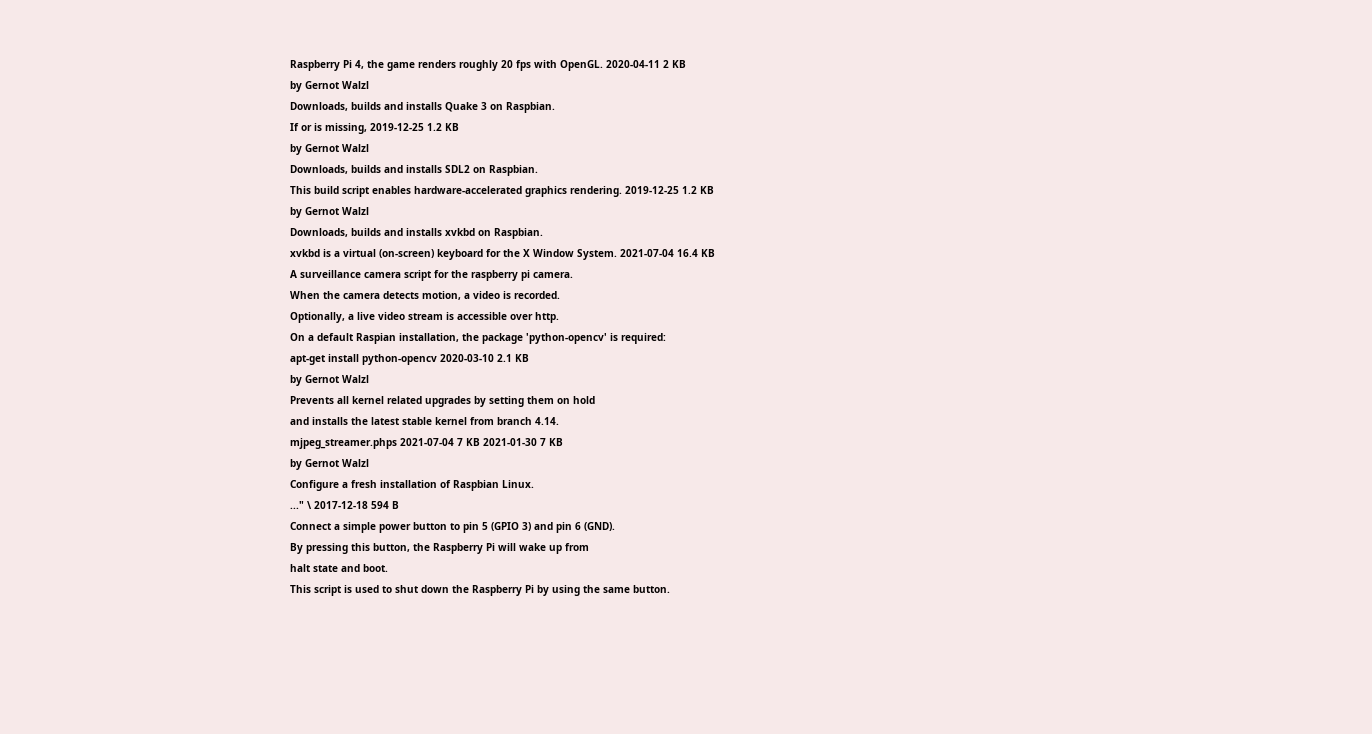Raspberry Pi 4, the game renders roughly 20 fps with OpenGL. 2020-04-11 2 KB
by Gernot Walzl
Downloads, builds and installs Quake 3 on Raspbian.
If or is missing, 2019-12-25 1.2 KB
by Gernot Walzl
Downloads, builds and installs SDL2 on Raspbian.
This build script enables hardware-accelerated graphics rendering. 2019-12-25 1.2 KB
by Gernot Walzl
Downloads, builds and installs xvkbd on Raspbian.
xvkbd is a virtual (on-screen) keyboard for the X Window System. 2021-07-04 16.4 KB
A surveillance camera script for the raspberry pi camera.
When the camera detects motion, a video is recorded.
Optionally, a live video stream is accessible over http.
On a default Raspian installation, the package 'python-opencv' is required:
apt-get install python-opencv 2020-03-10 2.1 KB
by Gernot Walzl
Prevents all kernel related upgrades by setting them on hold
and installs the latest stable kernel from branch 4.14.
mjpeg_streamer.phps 2021-07-04 7 KB 2021-01-30 7 KB
by Gernot Walzl
Configure a fresh installation of Raspbian Linux.
..." \ 2017-12-18 594 B
Connect a simple power button to pin 5 (GPIO 3) and pin 6 (GND).
By pressing this button, the Raspberry Pi will wake up from
halt state and boot.
This script is used to shut down the Raspberry Pi by using the same button.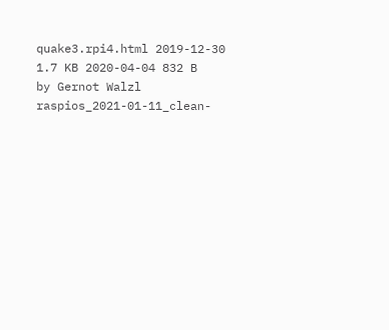quake3.rpi4.html 2019-12-30 1.7 KB 2020-04-04 832 B
by Gernot Walzl
raspios_2021-01-11_clean-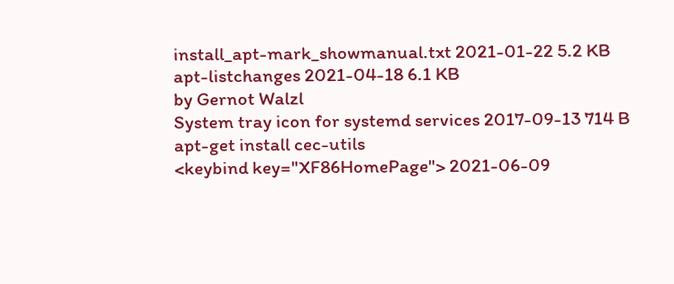install_apt-mark_showmanual.txt 2021-01-22 5.2 KB
apt-listchanges 2021-04-18 6.1 KB
by Gernot Walzl
System tray icon for systemd services 2017-09-13 714 B
apt-get install cec-utils
<keybind key="XF86HomePage"> 2021-06-09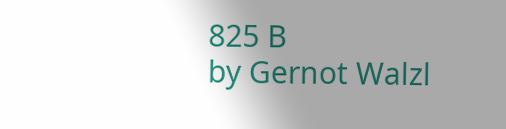825 B
by Gernot Walzl